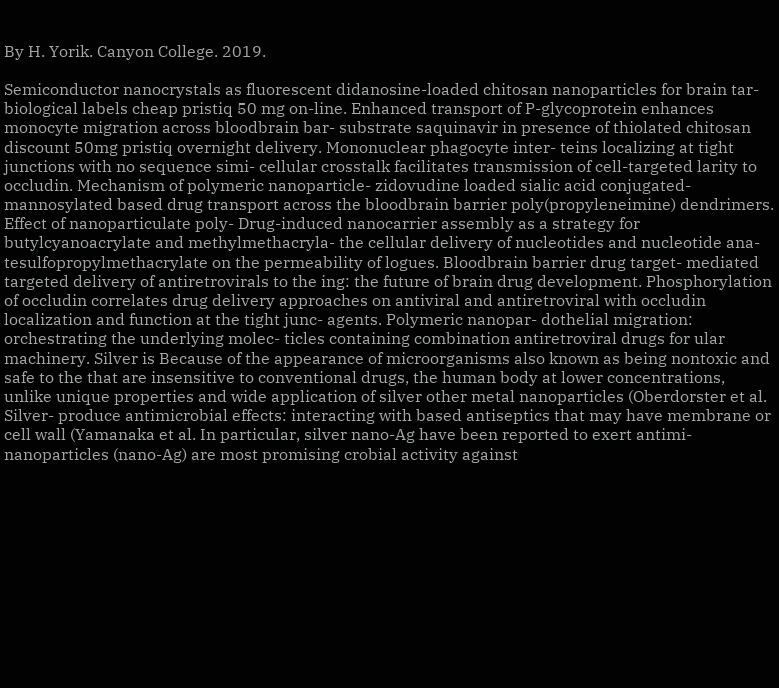By H. Yorik. Canyon College. 2019.

Semiconductor nanocrystals as fluorescent didanosine-loaded chitosan nanoparticles for brain tar- biological labels cheap pristiq 50 mg on-line. Enhanced transport of P-glycoprotein enhances monocyte migration across bloodbrain bar- substrate saquinavir in presence of thiolated chitosan discount 50mg pristiq overnight delivery. Mononuclear phagocyte inter- teins localizing at tight junctions with no sequence simi- cellular crosstalk facilitates transmission of cell-targeted larity to occludin. Mechanism of polymeric nanoparticle- zidovudine loaded sialic acid conjugated-mannosylated based drug transport across the bloodbrain barrier poly(propyleneimine) dendrimers. Effect of nanoparticulate poly- Drug-induced nanocarrier assembly as a strategy for butylcyanoacrylate and methylmethacryla- the cellular delivery of nucleotides and nucleotide ana- tesulfopropylmethacrylate on the permeability of logues. Bloodbrain barrier drug target- mediated targeted delivery of antiretrovirals to the ing: the future of brain drug development. Phosphorylation of occludin correlates drug delivery approaches on antiviral and antiretroviral with occludin localization and function at the tight junc- agents. Polymeric nanopar- dothelial migration: orchestrating the underlying molec- ticles containing combination antiretroviral drugs for ular machinery. Silver is Because of the appearance of microorganisms also known as being nontoxic and safe to the that are insensitive to conventional drugs, the human body at lower concentrations, unlike unique properties and wide application of silver other metal nanoparticles (Oberdorster et al. Silver- produce antimicrobial effects: interacting with based antiseptics that may have membrane or cell wall (Yamanaka et al. In particular, silver nano-Ag have been reported to exert antimi- nanoparticles (nano-Ag) are most promising crobial activity against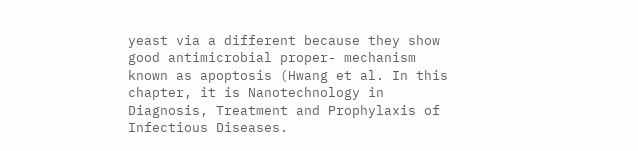yeast via a different because they show good antimicrobial proper- mechanism known as apoptosis (Hwang et al. In this chapter, it is Nanotechnology in Diagnosis, Treatment and Prophylaxis of Infectious Diseases.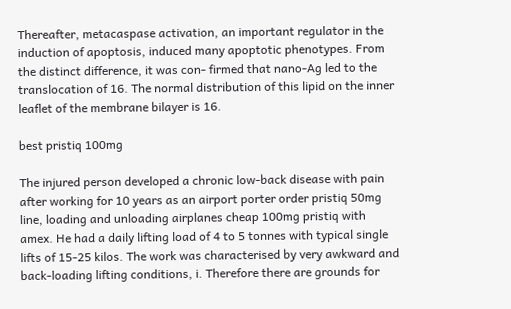Thereafter, metacaspase activation, an important regulator in the induction of apoptosis, induced many apoptotic phenotypes. From the distinct difference, it was con- firmed that nano-Ag led to the translocation of 16. The normal distribution of this lipid on the inner leaflet of the membrane bilayer is 16.

best pristiq 100mg

The injured person developed a chronic low-back disease with pain after working for 10 years as an airport porter order pristiq 50mg line, loading and unloading airplanes cheap 100mg pristiq with amex. He had a daily lifting load of 4 to 5 tonnes with typical single lifts of 15-25 kilos. The work was characterised by very awkward and back-loading lifting conditions, i. Therefore there are grounds for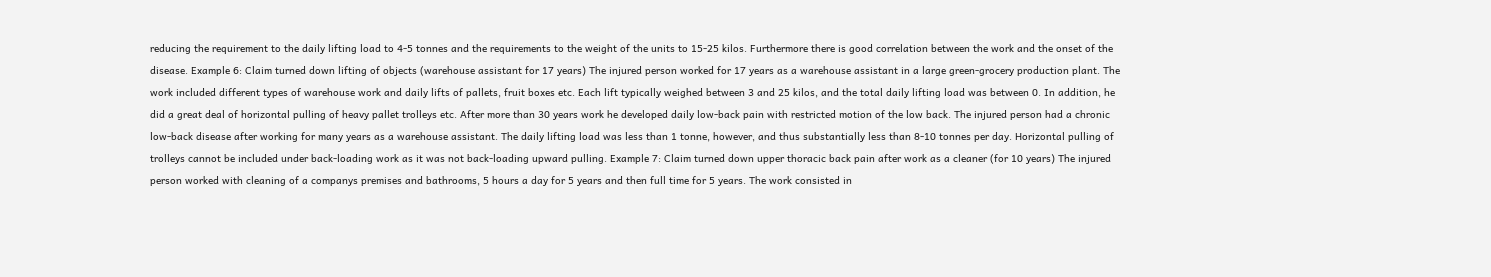reducing the requirement to the daily lifting load to 4-5 tonnes and the requirements to the weight of the units to 15-25 kilos. Furthermore there is good correlation between the work and the onset of the disease. Example 6: Claim turned down lifting of objects (warehouse assistant for 17 years) The injured person worked for 17 years as a warehouse assistant in a large green-grocery production plant. The work included different types of warehouse work and daily lifts of pallets, fruit boxes etc. Each lift typically weighed between 3 and 25 kilos, and the total daily lifting load was between 0. In addition, he did a great deal of horizontal pulling of heavy pallet trolleys etc. After more than 30 years work he developed daily low-back pain with restricted motion of the low back. The injured person had a chronic low-back disease after working for many years as a warehouse assistant. The daily lifting load was less than 1 tonne, however, and thus substantially less than 8-10 tonnes per day. Horizontal pulling of trolleys cannot be included under back-loading work as it was not back-loading upward pulling. Example 7: Claim turned down upper thoracic back pain after work as a cleaner (for 10 years) The injured person worked with cleaning of a companys premises and bathrooms, 5 hours a day for 5 years and then full time for 5 years. The work consisted in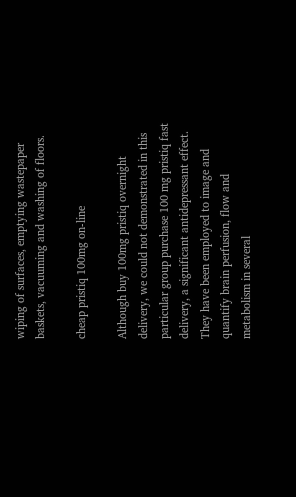wiping of surfaces, emptying wastepaper baskets, vacuuming and washing of floors.

cheap pristiq 100mg on-line

Although buy 100mg pristiq overnight delivery, we could not demonstrated in this particular group purchase 100 mg pristiq fast delivery, a significant antidepressant effect. They have been employed to image and quantify brain perfusion, flow and metabolism in several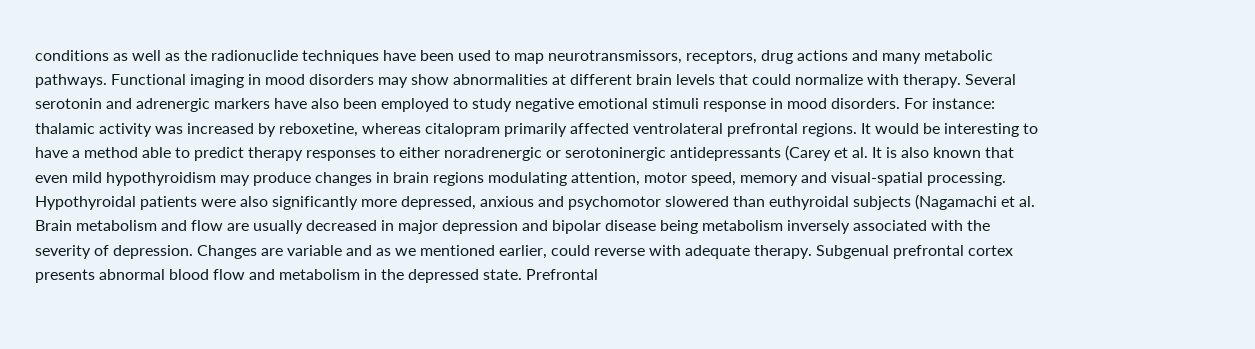conditions as well as the radionuclide techniques have been used to map neurotransmissors, receptors, drug actions and many metabolic pathways. Functional imaging in mood disorders may show abnormalities at different brain levels that could normalize with therapy. Several serotonin and adrenergic markers have also been employed to study negative emotional stimuli response in mood disorders. For instance: thalamic activity was increased by reboxetine, whereas citalopram primarily affected ventrolateral prefrontal regions. It would be interesting to have a method able to predict therapy responses to either noradrenergic or serotoninergic antidepressants (Carey et al. It is also known that even mild hypothyroidism may produce changes in brain regions modulating attention, motor speed, memory and visual-spatial processing. Hypothyroidal patients were also significantly more depressed, anxious and psychomotor slowered than euthyroidal subjects (Nagamachi et al. Brain metabolism and flow are usually decreased in major depression and bipolar disease being metabolism inversely associated with the severity of depression. Changes are variable and as we mentioned earlier, could reverse with adequate therapy. Subgenual prefrontal cortex presents abnormal blood flow and metabolism in the depressed state. Prefrontal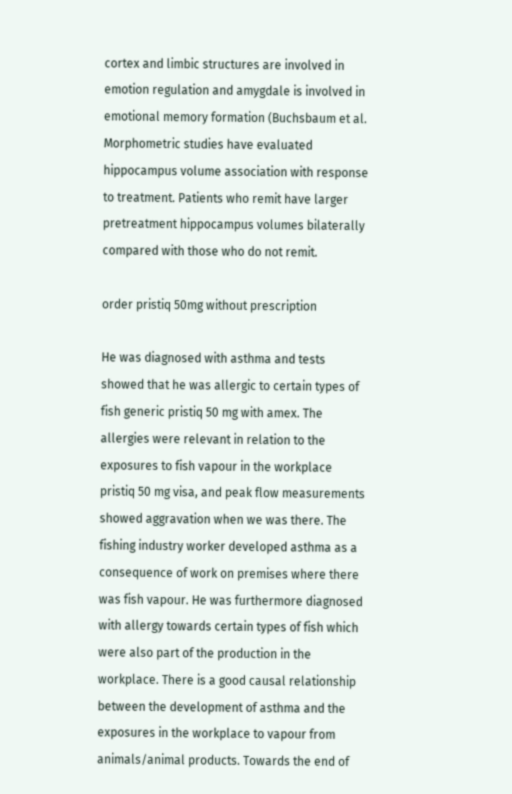cortex and limbic structures are involved in emotion regulation and amygdale is involved in emotional memory formation (Buchsbaum et al. Morphometric studies have evaluated hippocampus volume association with response to treatment. Patients who remit have larger pretreatment hippocampus volumes bilaterally compared with those who do not remit.

order pristiq 50mg without prescription

He was diagnosed with asthma and tests showed that he was allergic to certain types of fish generic pristiq 50 mg with amex. The allergies were relevant in relation to the exposures to fish vapour in the workplace pristiq 50 mg visa, and peak flow measurements showed aggravation when we was there. The fishing industry worker developed asthma as a consequence of work on premises where there was fish vapour. He was furthermore diagnosed with allergy towards certain types of fish which were also part of the production in the workplace. There is a good causal relationship between the development of asthma and the exposures in the workplace to vapour from animals/animal products. Towards the end of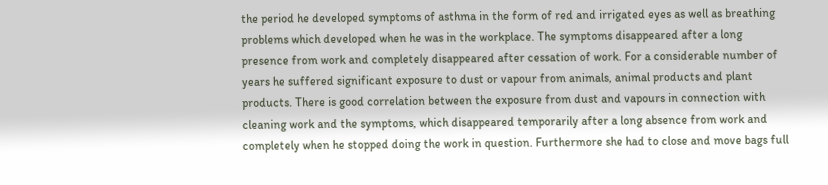the period he developed symptoms of asthma in the form of red and irrigated eyes as well as breathing problems which developed when he was in the workplace. The symptoms disappeared after a long presence from work and completely disappeared after cessation of work. For a considerable number of years he suffered significant exposure to dust or vapour from animals, animal products and plant products. There is good correlation between the exposure from dust and vapours in connection with cleaning work and the symptoms, which disappeared temporarily after a long absence from work and completely when he stopped doing the work in question. Furthermore she had to close and move bags full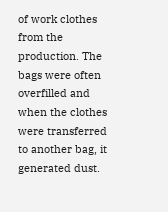of work clothes from the production. The bags were often overfilled and when the clothes were transferred to another bag, it generated dust.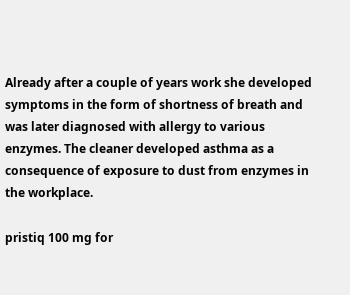Already after a couple of years work she developed symptoms in the form of shortness of breath and was later diagnosed with allergy to various enzymes. The cleaner developed asthma as a consequence of exposure to dust from enzymes in the workplace.

pristiq 100 mg for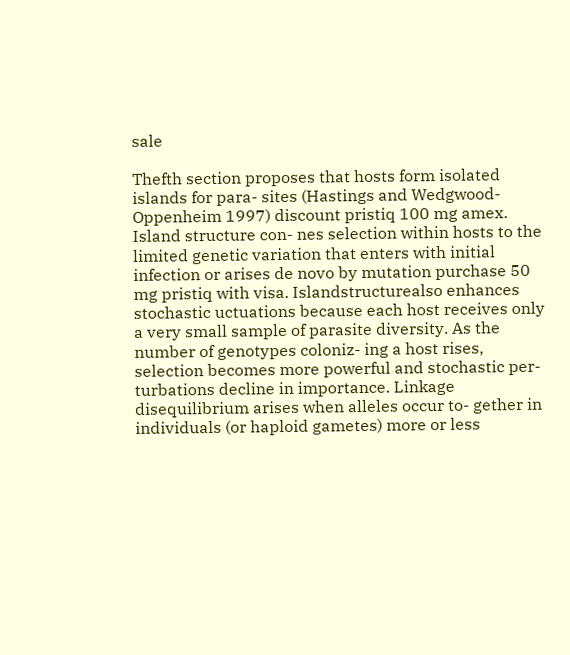sale

Thefth section proposes that hosts form isolated islands for para- sites (Hastings and Wedgwood-Oppenheim 1997) discount pristiq 100 mg amex. Island structure con- nes selection within hosts to the limited genetic variation that enters with initial infection or arises de novo by mutation purchase 50 mg pristiq with visa. Islandstructurealso enhances stochastic uctuations because each host receives only a very small sample of parasite diversity. As the number of genotypes coloniz- ing a host rises, selection becomes more powerful and stochastic per- turbations decline in importance. Linkage disequilibrium arises when alleles occur to- gether in individuals (or haploid gametes) more or less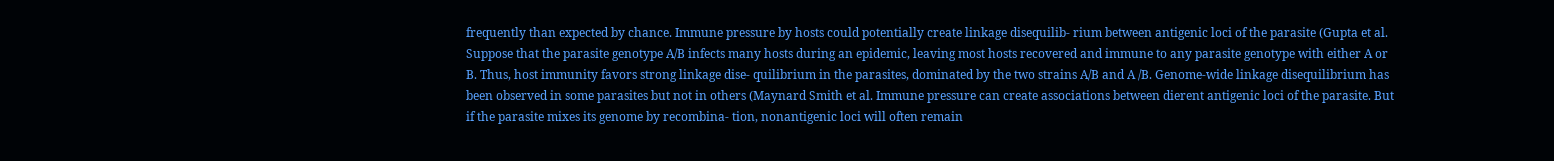frequently than expected by chance. Immune pressure by hosts could potentially create linkage disequilib- rium between antigenic loci of the parasite (Gupta et al. Suppose that the parasite genotype A/B infects many hosts during an epidemic, leaving most hosts recovered and immune to any parasite genotype with either A or B. Thus, host immunity favors strong linkage dise- quilibrium in the parasites, dominated by the two strains A/B and A /B. Genome-wide linkage disequilibrium has been observed in some parasites but not in others (Maynard Smith et al. Immune pressure can create associations between dierent antigenic loci of the parasite. But if the parasite mixes its genome by recombina- tion, nonantigenic loci will often remain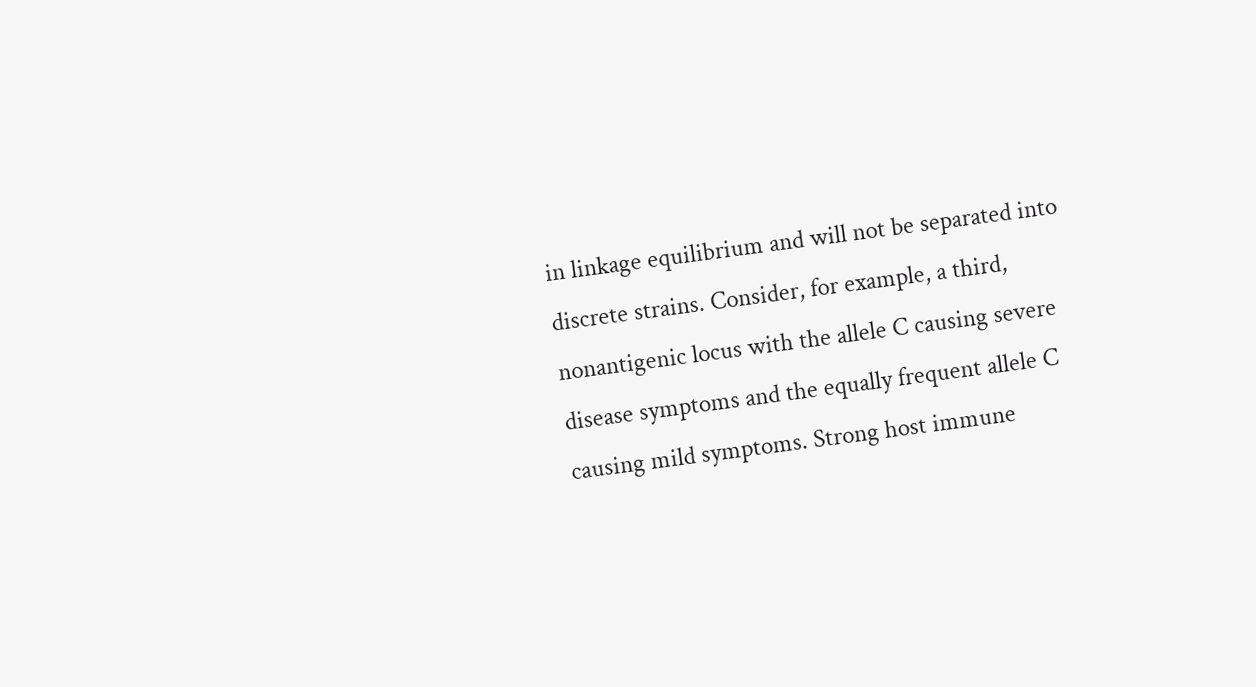in linkage equilibrium and will not be separated into discrete strains. Consider, for example, a third, nonantigenic locus with the allele C causing severe disease symptoms and the equally frequent allele C causing mild symptoms. Strong host immune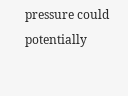pressure could potentially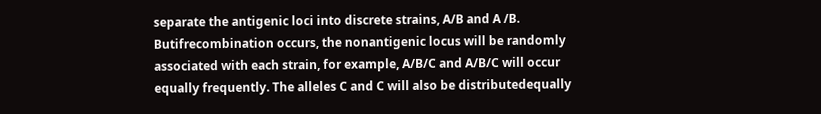separate the antigenic loci into discrete strains, A/B and A /B. Butifrecombination occurs, the nonantigenic locus will be randomly associated with each strain, for example, A/B/C and A/B/C will occur equally frequently. The alleles C and C will also be distributedequally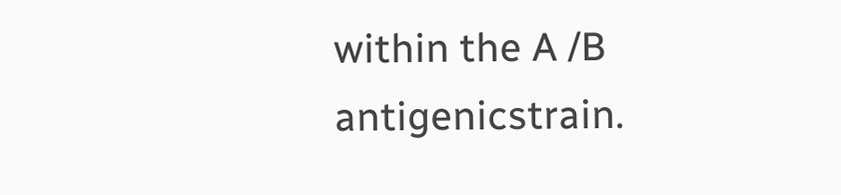within the A /B antigenicstrain.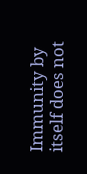Immunity by itself does not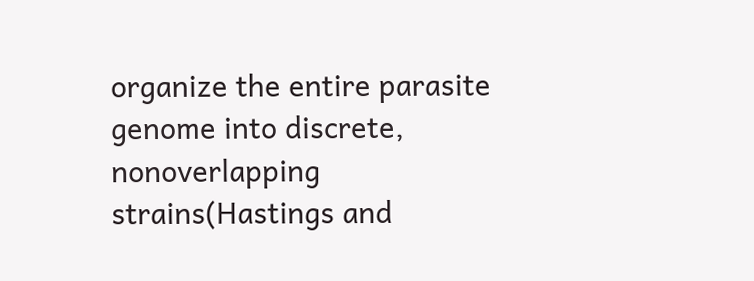organize the entire parasite genome into discrete, nonoverlapping strains(Hastings and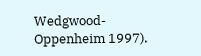Wedgwood-Oppenheim 1997).